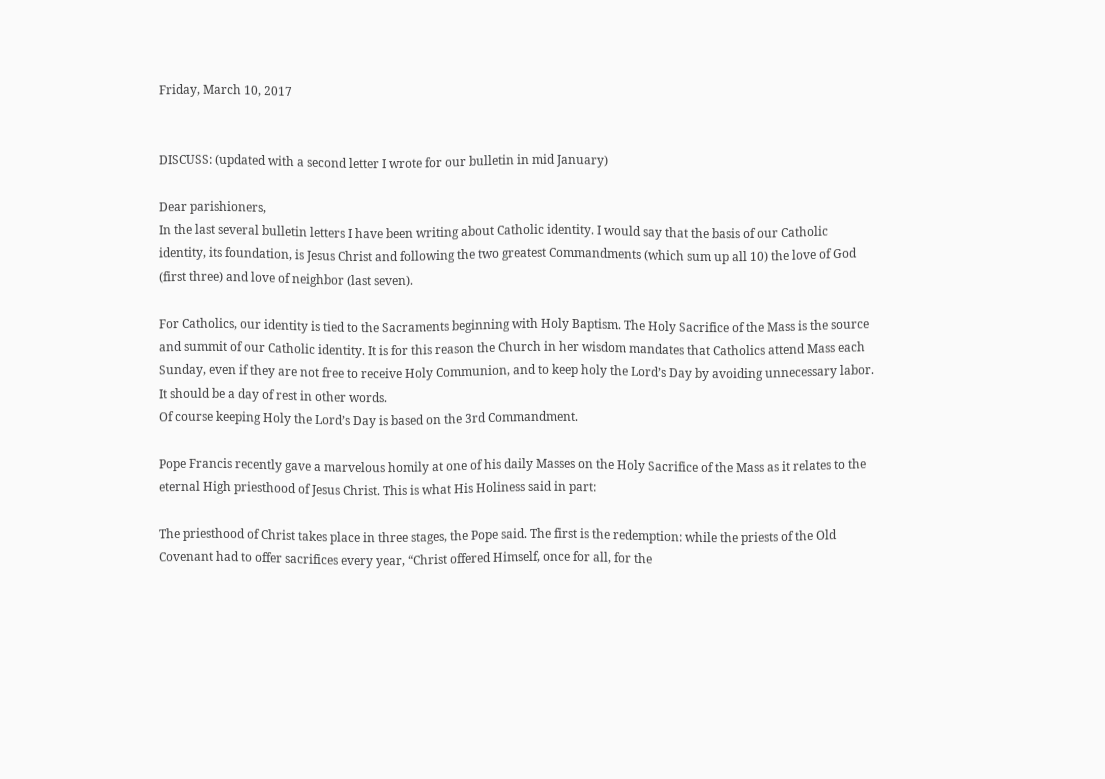Friday, March 10, 2017


DISCUSS: (updated with a second letter I wrote for our bulletin in mid January)

Dear parishioners,
In the last several bulletin letters I have been writing about Catholic identity. I would say that the basis of our Catholic identity, its foundation, is Jesus Christ and following the two greatest Commandments (which sum up all 10) the love of God (first three) and love of neighbor (last seven).

For Catholics, our identity is tied to the Sacraments beginning with Holy Baptism. The Holy Sacrifice of the Mass is the source and summit of our Catholic identity. It is for this reason the Church in her wisdom mandates that Catholics attend Mass each Sunday, even if they are not free to receive Holy Communion, and to keep holy the Lord’s Day by avoiding unnecessary labor. It should be a day of rest in other words.
Of course keeping Holy the Lord’s Day is based on the 3rd Commandment.

Pope Francis recently gave a marvelous homily at one of his daily Masses on the Holy Sacrifice of the Mass as it relates to the eternal High priesthood of Jesus Christ. This is what His Holiness said in part:

The priesthood of Christ takes place in three stages, the Pope said. The first is the redemption: while the priests of the Old Covenant had to offer sacrifices every year, “Christ offered Himself, once for all, for the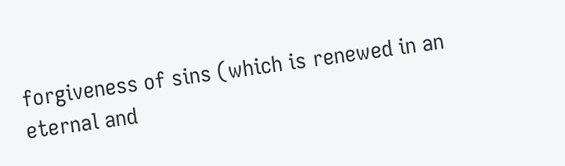forgiveness of sins (which is renewed in an eternal and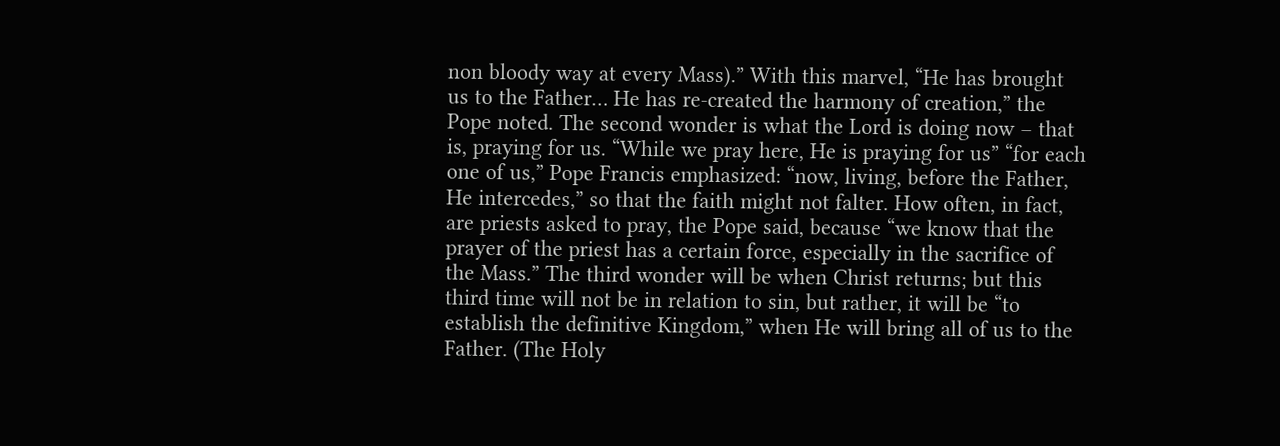non bloody way at every Mass).” With this marvel, “He has brought us to the Father… He has re-created the harmony of creation,” the Pope noted. The second wonder is what the Lord is doing now – that is, praying for us. “While we pray here, He is praying for us” “for each one of us,” Pope Francis emphasized: “now, living, before the Father, He intercedes,” so that the faith might not falter. How often, in fact, are priests asked to pray, the Pope said, because “we know that the prayer of the priest has a certain force, especially in the sacrifice of the Mass.” The third wonder will be when Christ returns; but this third time will not be in relation to sin, but rather, it will be “to establish the definitive Kingdom,” when He will bring all of us to the Father. (The Holy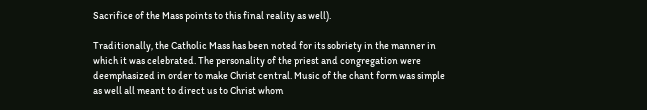Sacrifice of the Mass points to this final reality as well).

Traditionally, the Catholic Mass has been noted for its sobriety in the manner in which it was celebrated. The personality of the priest and congregation were deemphasized in order to make Christ central. Music of the chant form was simple as well all meant to direct us to Christ whom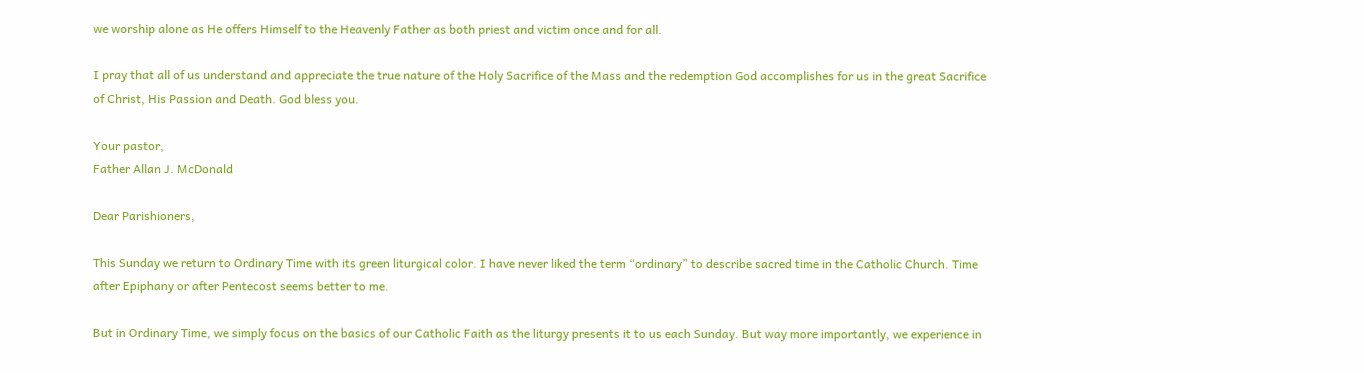we worship alone as He offers Himself to the Heavenly Father as both priest and victim once and for all.

I pray that all of us understand and appreciate the true nature of the Holy Sacrifice of the Mass and the redemption God accomplishes for us in the great Sacrifice of Christ, His Passion and Death. God bless you.

Your pastor,
Father Allan J. McDonald

Dear Parishioners,

This Sunday we return to Ordinary Time with its green liturgical color. I have never liked the term “ordinary” to describe sacred time in the Catholic Church. Time after Epiphany or after Pentecost seems better to me.

But in Ordinary Time, we simply focus on the basics of our Catholic Faith as the liturgy presents it to us each Sunday. But way more importantly, we experience in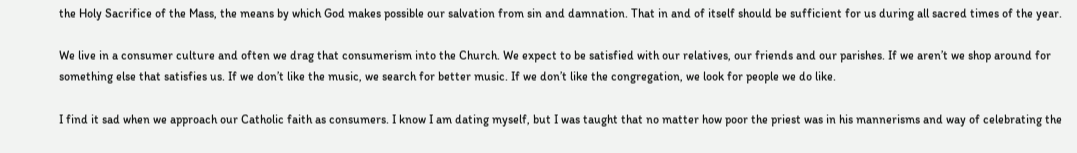the Holy Sacrifice of the Mass, the means by which God makes possible our salvation from sin and damnation. That in and of itself should be sufficient for us during all sacred times of the year.

We live in a consumer culture and often we drag that consumerism into the Church. We expect to be satisfied with our relatives, our friends and our parishes. If we aren’t we shop around for something else that satisfies us. If we don’t like the music, we search for better music. If we don’t like the congregation, we look for people we do like.

I find it sad when we approach our Catholic faith as consumers. I know I am dating myself, but I was taught that no matter how poor the priest was in his mannerisms and way of celebrating the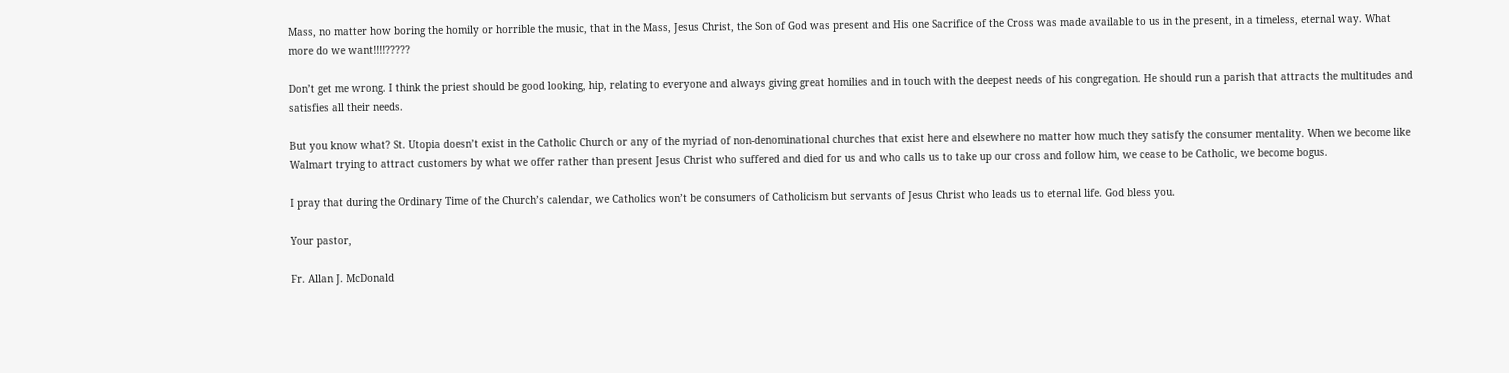Mass, no matter how boring the homily or horrible the music, that in the Mass, Jesus Christ, the Son of God was present and His one Sacrifice of the Cross was made available to us in the present, in a timeless, eternal way. What more do we want!!!!?????

Don’t get me wrong. I think the priest should be good looking, hip, relating to everyone and always giving great homilies and in touch with the deepest needs of his congregation. He should run a parish that attracts the multitudes and satisfies all their needs.

But you know what? St. Utopia doesn’t exist in the Catholic Church or any of the myriad of non-denominational churches that exist here and elsewhere no matter how much they satisfy the consumer mentality. When we become like Walmart trying to attract customers by what we offer rather than present Jesus Christ who suffered and died for us and who calls us to take up our cross and follow him, we cease to be Catholic, we become bogus.

I pray that during the Ordinary Time of the Church’s calendar, we Catholics won’t be consumers of Catholicism but servants of Jesus Christ who leads us to eternal life. God bless you.

Your pastor,

Fr. Allan J. McDonald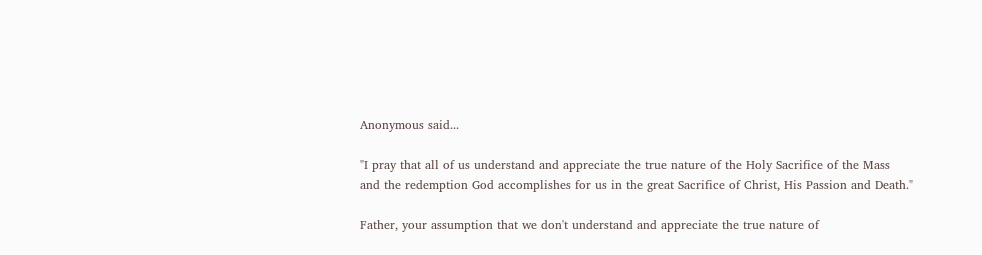Anonymous said...

"I pray that all of us understand and appreciate the true nature of the Holy Sacrifice of the Mass and the redemption God accomplishes for us in the great Sacrifice of Christ, His Passion and Death."

Father, your assumption that we don't understand and appreciate the true nature of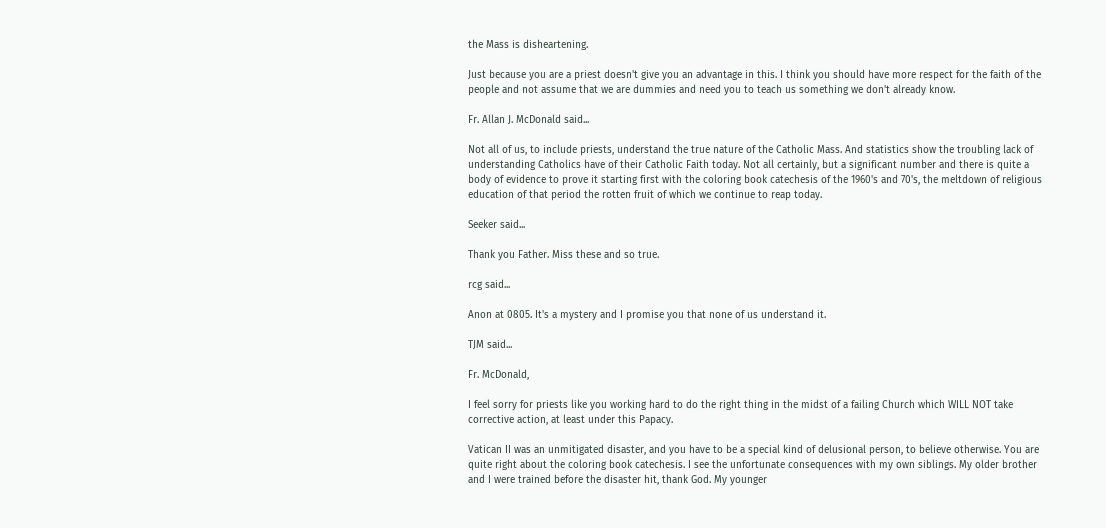the Mass is disheartening.

Just because you are a priest doesn't give you an advantage in this. I think you should have more respect for the faith of the people and not assume that we are dummies and need you to teach us something we don't already know.

Fr. Allan J. McDonald said...

Not all of us, to include priests, understand the true nature of the Catholic Mass. And statistics show the troubling lack of understanding Catholics have of their Catholic Faith today. Not all certainly, but a significant number and there is quite a body of evidence to prove it starting first with the coloring book catechesis of the 1960's and 70's, the meltdown of religious education of that period the rotten fruit of which we continue to reap today.

Seeker said...

Thank you Father. Miss these and so true.

rcg said...

Anon at 0805. It's a mystery and I promise you that none of us understand it.

TJM said...

Fr. McDonald,

I feel sorry for priests like you working hard to do the right thing in the midst of a failing Church which WILL NOT take corrective action, at least under this Papacy.

Vatican II was an unmitigated disaster, and you have to be a special kind of delusional person, to believe otherwise. You are quite right about the coloring book catechesis. I see the unfortunate consequences with my own siblings. My older brother and I were trained before the disaster hit, thank God. My younger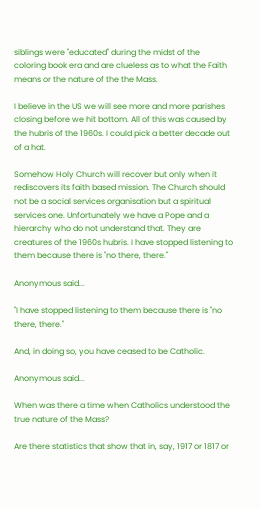siblings were "educated" during the midst of the coloring book era and are clueless as to what the Faith means or the nature of the the Mass.

I believe in the US we will see more and more parishes closing before we hit bottom. All of this was caused by the hubris of the 1960s. I could pick a better decade out of a hat.

Somehow Holy Church will recover but only when it rediscovers its faith based mission. The Church should not be a social services organisation but a spiritual services one. Unfortunately we have a Pope and a hierarchy who do not understand that. They are creatures of the 1960s hubris. I have stopped listening to them because there is "no there, there."

Anonymous said...

"I have stopped listening to them because there is "no there, there."

And, in doing so, you have ceased to be Catholic.

Anonymous said...

When was there a time when Catholics understood the true nature of the Mass?

Are there statistics that show that in, say, 1917 or 1817 or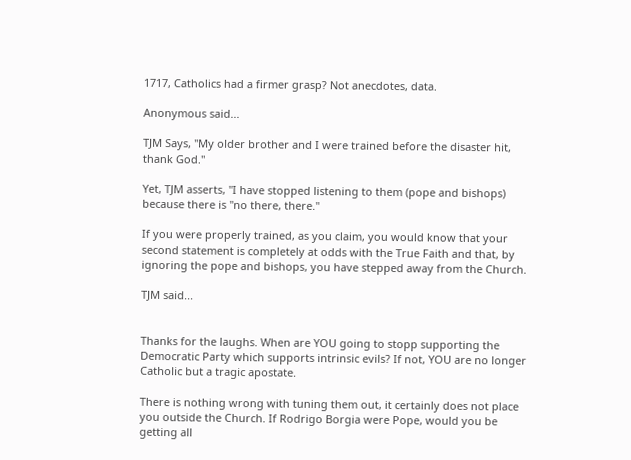1717, Catholics had a firmer grasp? Not anecdotes, data.

Anonymous said...

TJM Says, "My older brother and I were trained before the disaster hit, thank God."

Yet, TJM asserts, "I have stopped listening to them (pope and bishops) because there is "no there, there."

If you were properly trained, as you claim, you would know that your second statement is completely at odds with the True Faith and that, by ignoring the pope and bishops, you have stepped away from the Church.

TJM said...


Thanks for the laughs. When are YOU going to stopp supporting the Democratic Party which supports intrinsic evils? If not, YOU are no longer Catholic but a tragic apostate.

There is nothing wrong with tuning them out, it certainly does not place you outside the Church. If Rodrigo Borgia were Pope, would you be getting all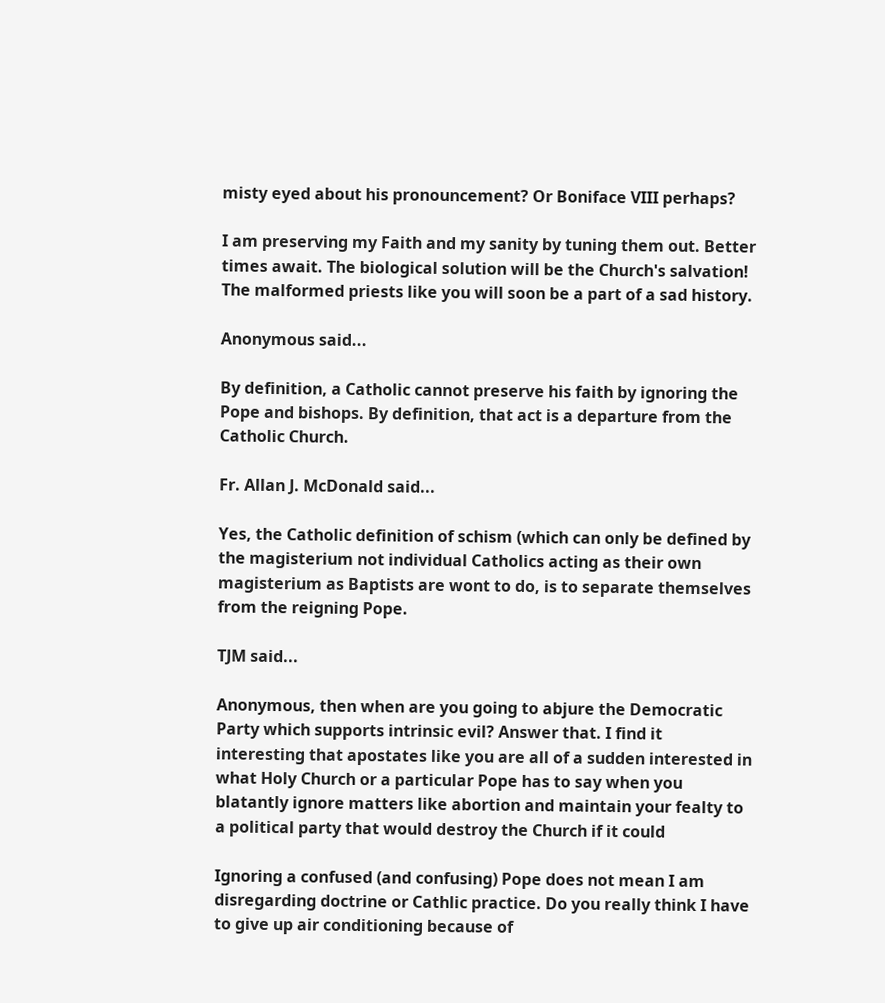misty eyed about his pronouncement? Or Boniface VIII perhaps?

I am preserving my Faith and my sanity by tuning them out. Better times await. The biological solution will be the Church's salvation! The malformed priests like you will soon be a part of a sad history.

Anonymous said...

By definition, a Catholic cannot preserve his faith by ignoring the Pope and bishops. By definition, that act is a departure from the Catholic Church.

Fr. Allan J. McDonald said...

Yes, the Catholic definition of schism (which can only be defined by the magisterium not individual Catholics acting as their own magisterium as Baptists are wont to do, is to separate themselves from the reigning Pope.

TJM said...

Anonymous, then when are you going to abjure the Democratic Party which supports intrinsic evil? Answer that. I find it interesting that apostates like you are all of a sudden interested in what Holy Church or a particular Pope has to say when you blatantly ignore matters like abortion and maintain your fealty to a political party that would destroy the Church if it could

Ignoring a confused (and confusing) Pope does not mean I am disregarding doctrine or Cathlic practice. Do you really think I have to give up air conditioning because of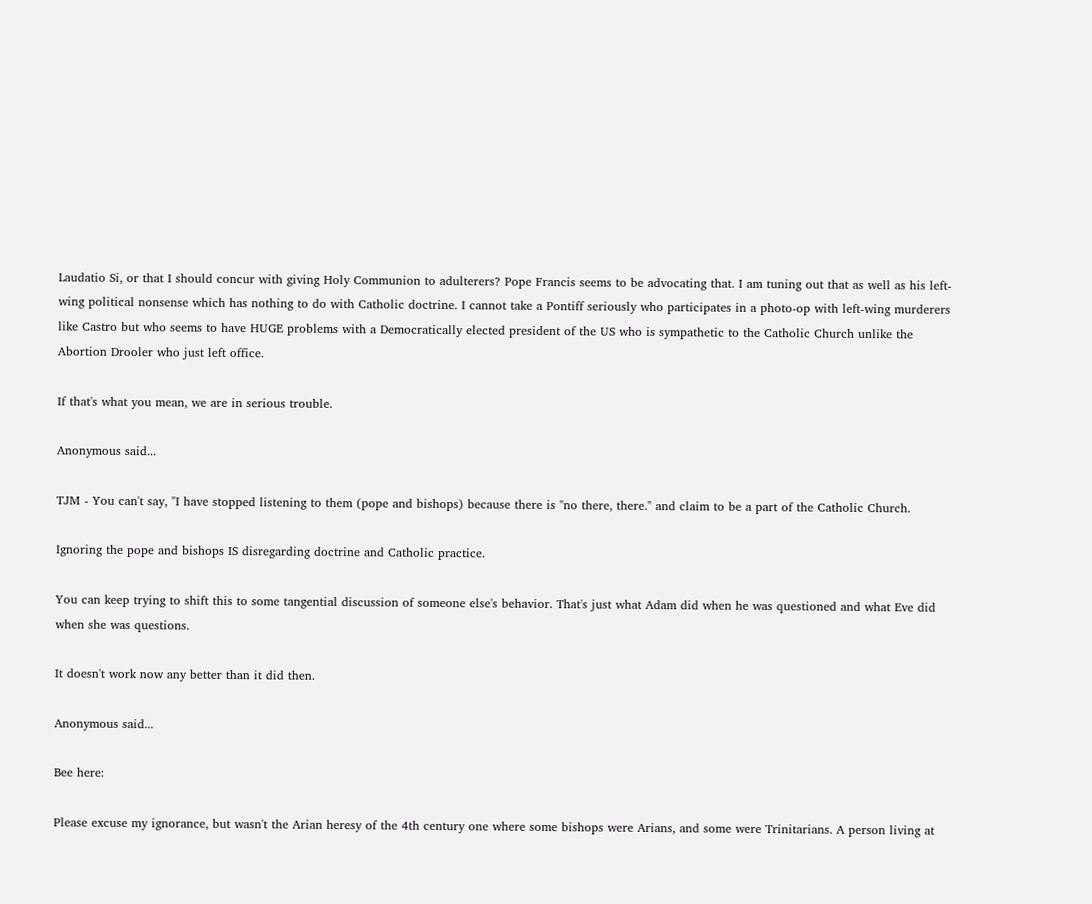Laudatio Si, or that I should concur with giving Holy Communion to adulterers? Pope Francis seems to be advocating that. I am tuning out that as well as his left-wing political nonsense which has nothing to do with Catholic doctrine. I cannot take a Pontiff seriously who participates in a photo-op with left-wing murderers like Castro but who seems to have HUGE problems with a Democratically elected president of the US who is sympathetic to the Catholic Church unlike the Abortion Drooler who just left office.

If that's what you mean, we are in serious trouble.

Anonymous said...

TJM - You can't say, "I have stopped listening to them (pope and bishops) because there is "no there, there." and claim to be a part of the Catholic Church.

Ignoring the pope and bishops IS disregarding doctrine and Catholic practice.

You can keep trying to shift this to some tangential discussion of someone else's behavior. That's just what Adam did when he was questioned and what Eve did when she was questions.

It doesn't work now any better than it did then.

Anonymous said...

Bee here:

Please excuse my ignorance, but wasn't the Arian heresy of the 4th century one where some bishops were Arians, and some were Trinitarians. A person living at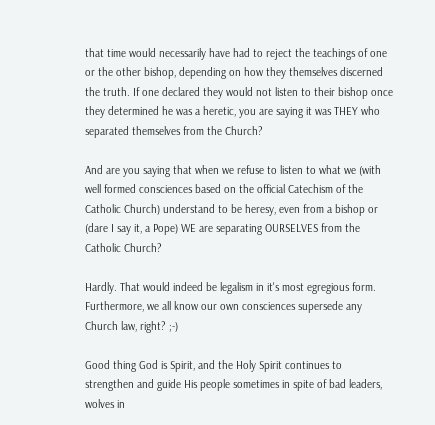that time would necessarily have had to reject the teachings of one or the other bishop, depending on how they themselves discerned the truth. If one declared they would not listen to their bishop once they determined he was a heretic, you are saying it was THEY who separated themselves from the Church?

And are you saying that when we refuse to listen to what we (with well formed consciences based on the official Catechism of the Catholic Church) understand to be heresy, even from a bishop or (dare I say it, a Pope) WE are separating OURSELVES from the Catholic Church?

Hardly. That would indeed be legalism in it's most egregious form. Furthermore, we all know our own consciences supersede any Church law, right? ;-)

Good thing God is Spirit, and the Holy Spirit continues to strengthen and guide His people sometimes in spite of bad leaders, wolves in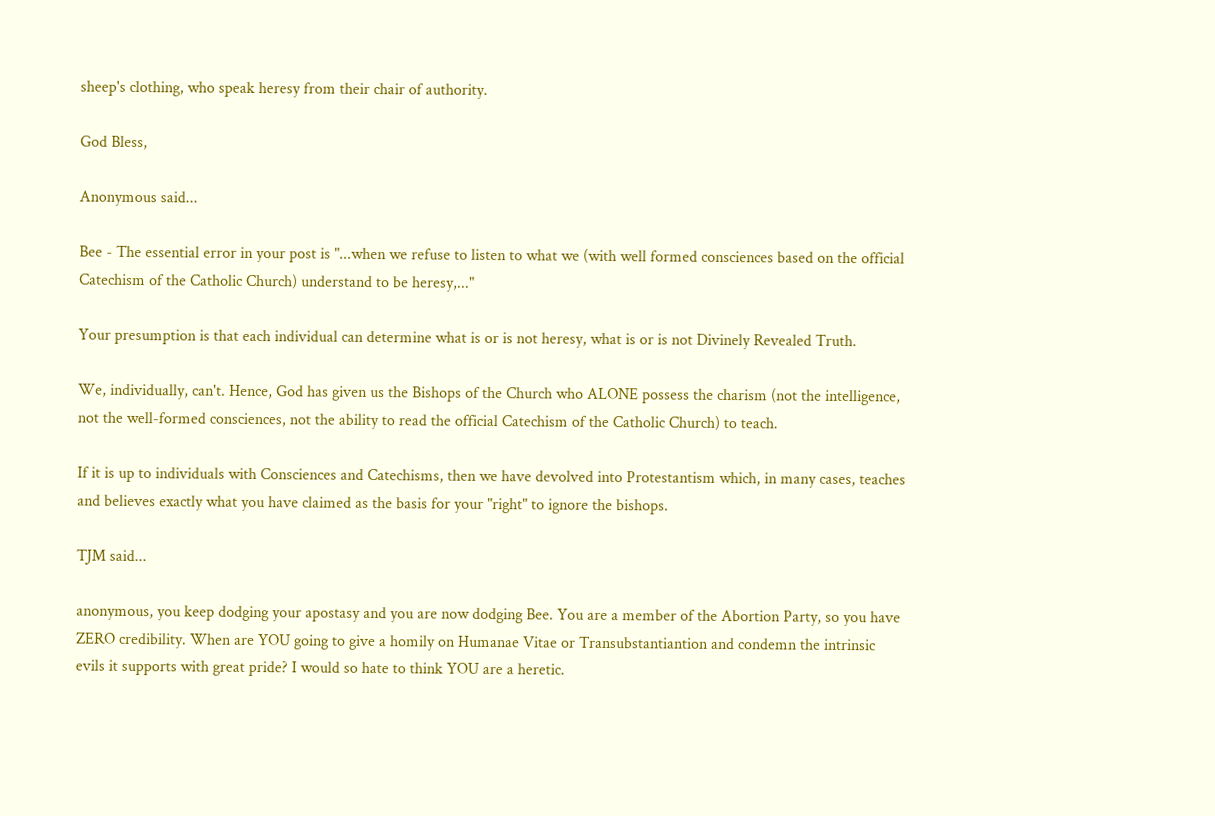sheep's clothing, who speak heresy from their chair of authority.

God Bless,

Anonymous said...

Bee - The essential error in your post is "...when we refuse to listen to what we (with well formed consciences based on the official Catechism of the Catholic Church) understand to be heresy,..."

Your presumption is that each individual can determine what is or is not heresy, what is or is not Divinely Revealed Truth.

We, individually, can't. Hence, God has given us the Bishops of the Church who ALONE possess the charism (not the intelligence, not the well-formed consciences, not the ability to read the official Catechism of the Catholic Church) to teach.

If it is up to individuals with Consciences and Catechisms, then we have devolved into Protestantism which, in many cases, teaches and believes exactly what you have claimed as the basis for your "right" to ignore the bishops.

TJM said...

anonymous, you keep dodging your apostasy and you are now dodging Bee. You are a member of the Abortion Party, so you have ZERO credibility. When are YOU going to give a homily on Humanae Vitae or Transubstantiantion and condemn the intrinsic evils it supports with great pride? I would so hate to think YOU are a heretic.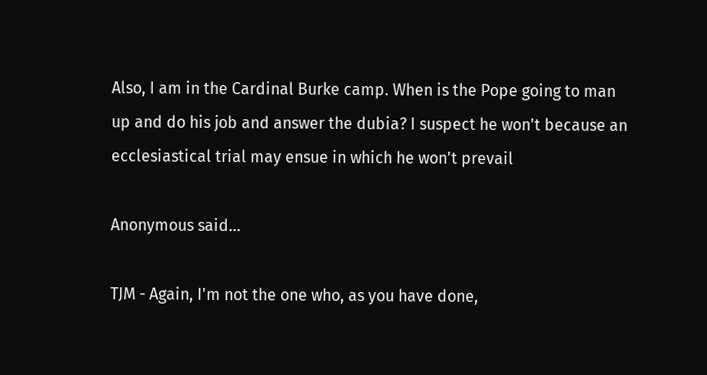Also, I am in the Cardinal Burke camp. When is the Pope going to man up and do his job and answer the dubia? I suspect he won't because an ecclesiastical trial may ensue in which he won't prevail

Anonymous said...

TJM - Again, I'm not the one who, as you have done,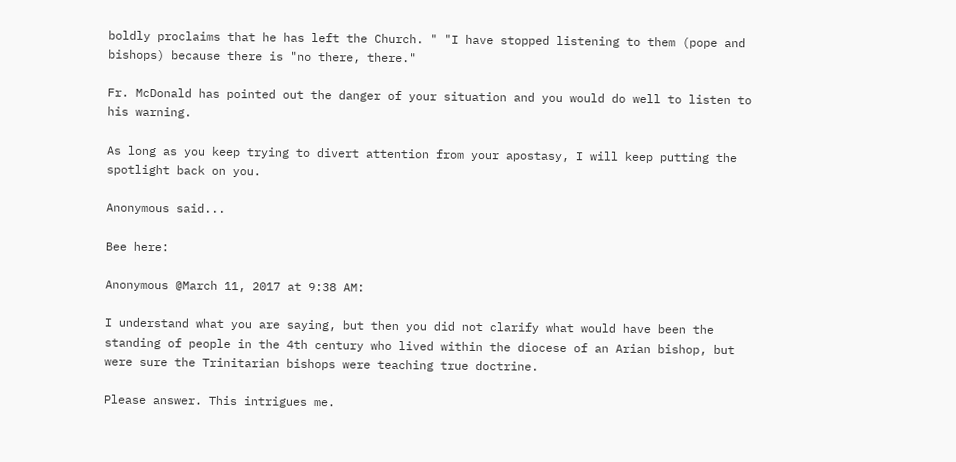boldly proclaims that he has left the Church. " "I have stopped listening to them (pope and bishops) because there is "no there, there."

Fr. McDonald has pointed out the danger of your situation and you would do well to listen to his warning.

As long as you keep trying to divert attention from your apostasy, I will keep putting the spotlight back on you.

Anonymous said...

Bee here:

Anonymous @March 11, 2017 at 9:38 AM:

I understand what you are saying, but then you did not clarify what would have been the standing of people in the 4th century who lived within the diocese of an Arian bishop, but were sure the Trinitarian bishops were teaching true doctrine.

Please answer. This intrigues me.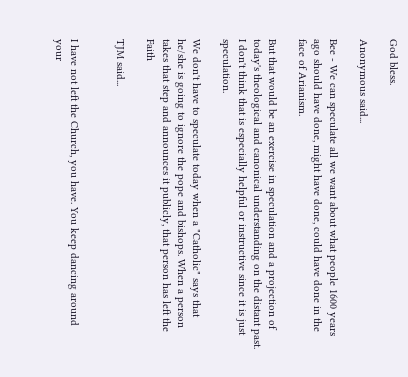God bless.

Anonymous said...

Bee - We can speculate all we want about what people 1600 years ago should have done, might have done, could have done in the face of Arianism.

But that would be an exercise in speculation and a projection of today's theological and canonical understanding on the distant past. I don't think that is especially helpful or instructive since it is just speculation.

We don't have to speculate today when a "Catholic" says that he/she is going to ignore the pope and bishops. When a person takes that step and announces it publicly, that person has left the Faith

TJM said...


I have not left the Church, you have. You keep dancing around your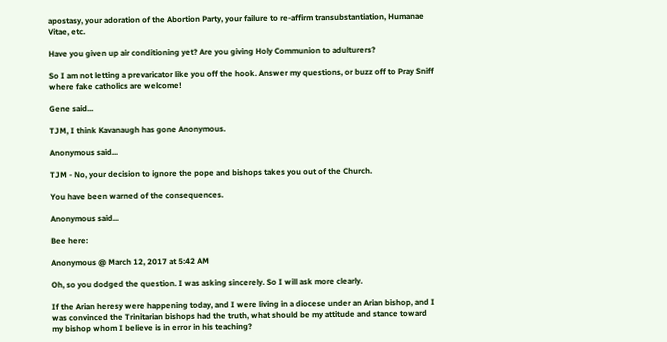apostasy, your adoration of the Abortion Party, your failure to re-affirm transubstantiation, Humanae Vitae, etc.

Have you given up air conditioning yet? Are you giving Holy Communion to adulturers?

So I am not letting a prevaricator like you off the hook. Answer my questions, or buzz off to Pray Sniff where fake catholics are welcome!

Gene said...

TJM, I think Kavanaugh has gone Anonymous.

Anonymous said...

TJM - No, your decision to ignore the pope and bishops takes you out of the Church.

You have been warned of the consequences.

Anonymous said...

Bee here:

Anonymous @ March 12, 2017 at 5:42 AM

Oh, so you dodged the question. I was asking sincerely. So I will ask more clearly.

If the Arian heresy were happening today, and I were living in a diocese under an Arian bishop, and I was convinced the Trinitarian bishops had the truth, what should be my attitude and stance toward my bishop whom I believe is in error in his teaching?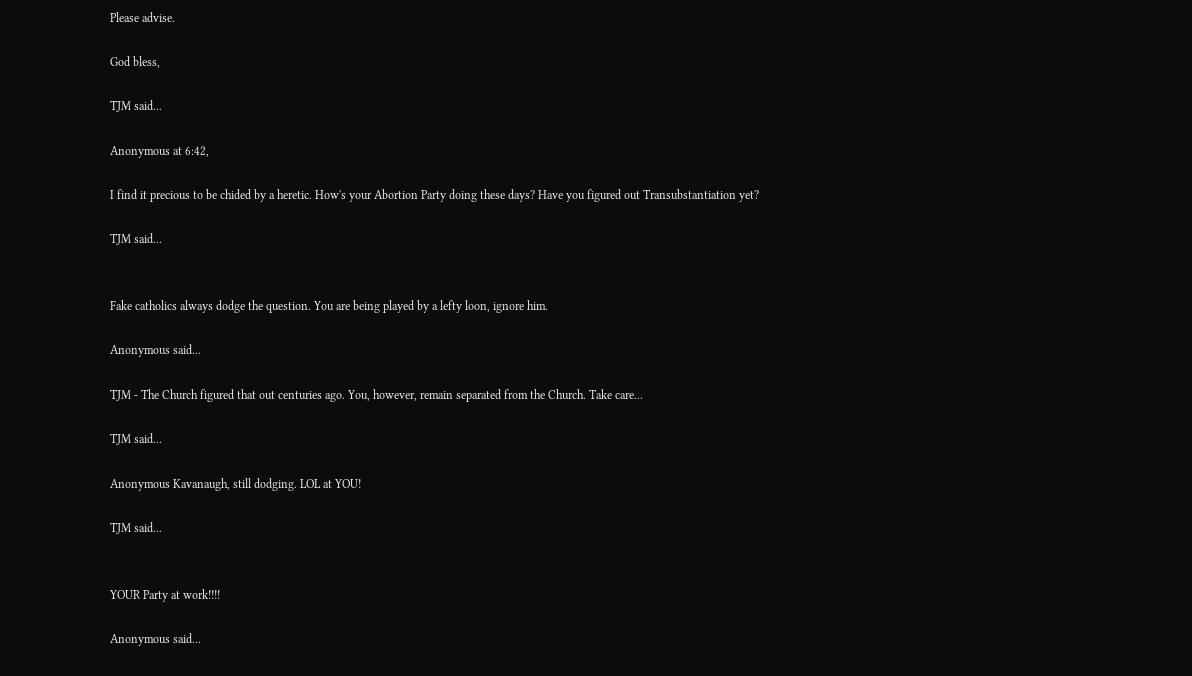Please advise.

God bless,

TJM said...

Anonymous at 6:42,

I find it precious to be chided by a heretic. How's your Abortion Party doing these days? Have you figured out Transubstantiation yet?

TJM said...


Fake catholics always dodge the question. You are being played by a lefty loon, ignore him.

Anonymous said...

TJM - The Church figured that out centuries ago. You, however, remain separated from the Church. Take care...

TJM said...

Anonymous Kavanaugh, still dodging. LOL at YOU!

TJM said...


YOUR Party at work!!!!

Anonymous said...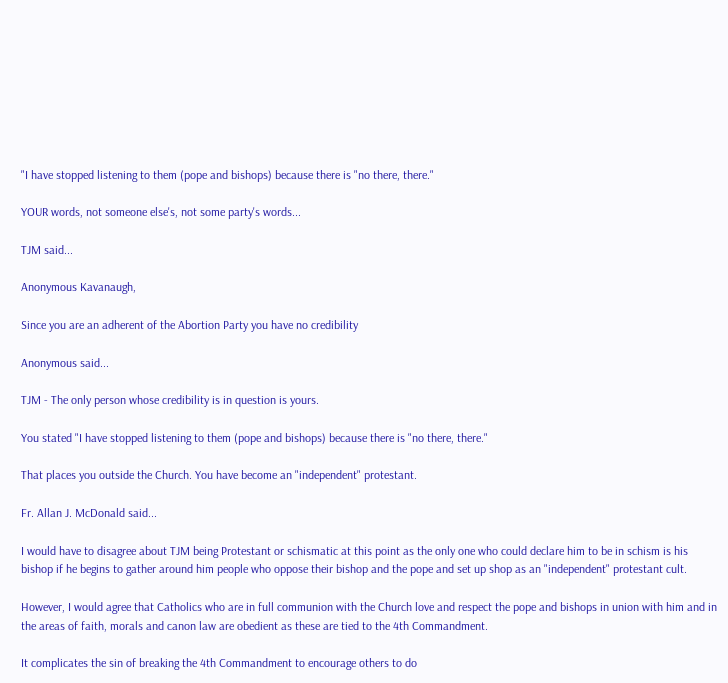"I have stopped listening to them (pope and bishops) because there is "no there, there."

YOUR words, not someone else's, not some party's words...

TJM said...

Anonymous Kavanaugh,

Since you are an adherent of the Abortion Party you have no credibility

Anonymous said...

TJM - The only person whose credibility is in question is yours.

You stated "I have stopped listening to them (pope and bishops) because there is "no there, there."

That places you outside the Church. You have become an "independent" protestant.

Fr. Allan J. McDonald said...

I would have to disagree about TJM being Protestant or schismatic at this point as the only one who could declare him to be in schism is his bishop if he begins to gather around him people who oppose their bishop and the pope and set up shop as an "independent" protestant cult.

However, I would agree that Catholics who are in full communion with the Church love and respect the pope and bishops in union with him and in the areas of faith, morals and canon law are obedient as these are tied to the 4th Commandment.

It complicates the sin of breaking the 4th Commandment to encourage others to do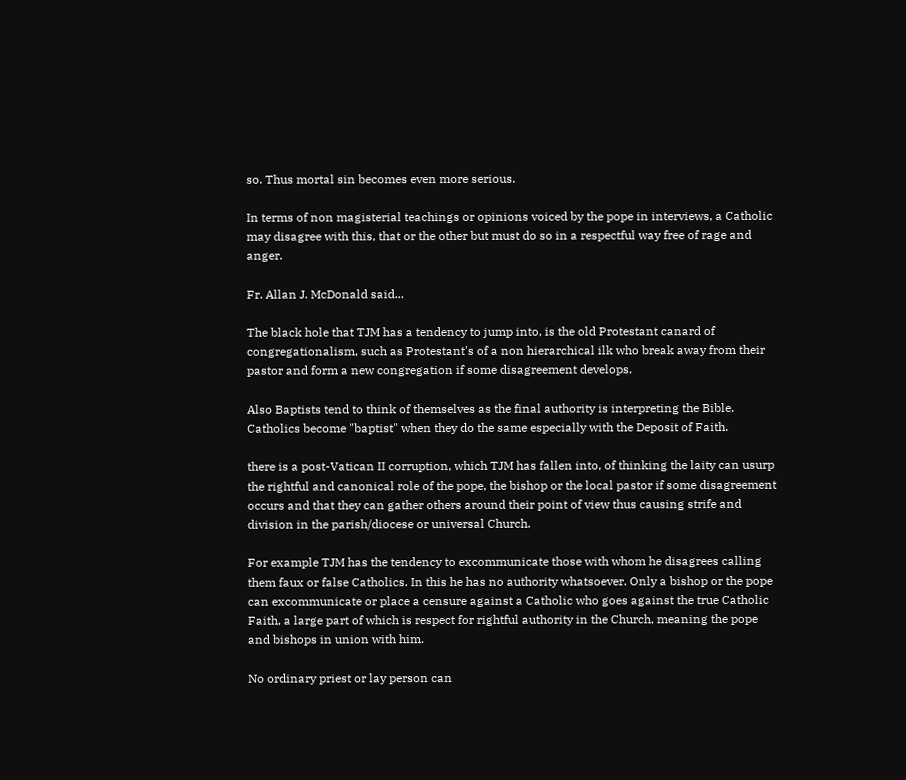so. Thus mortal sin becomes even more serious.

In terms of non magisterial teachings or opinions voiced by the pope in interviews, a Catholic may disagree with this, that or the other but must do so in a respectful way free of rage and anger.

Fr. Allan J. McDonald said...

The black hole that TJM has a tendency to jump into, is the old Protestant canard of congregationalism, such as Protestant's of a non hierarchical ilk who break away from their pastor and form a new congregation if some disagreement develops.

Also Baptists tend to think of themselves as the final authority is interpreting the Bible. Catholics become "baptist" when they do the same especially with the Deposit of Faith.

there is a post-Vatican II corruption, which TJM has fallen into, of thinking the laity can usurp the rightful and canonical role of the pope, the bishop or the local pastor if some disagreement occurs and that they can gather others around their point of view thus causing strife and division in the parish/diocese or universal Church.

For example TJM has the tendency to excommunicate those with whom he disagrees calling them faux or false Catholics. In this he has no authority whatsoever. Only a bishop or the pope can excommunicate or place a censure against a Catholic who goes against the true Catholic Faith, a large part of which is respect for rightful authority in the Church, meaning the pope and bishops in union with him.

No ordinary priest or lay person can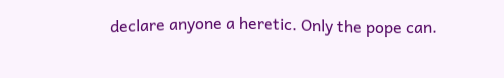declare anyone a heretic. Only the pope can.